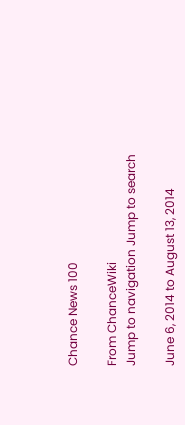Chance News 100

From ChanceWiki
Jump to navigation Jump to search

June 6, 2014 to August 13, 2014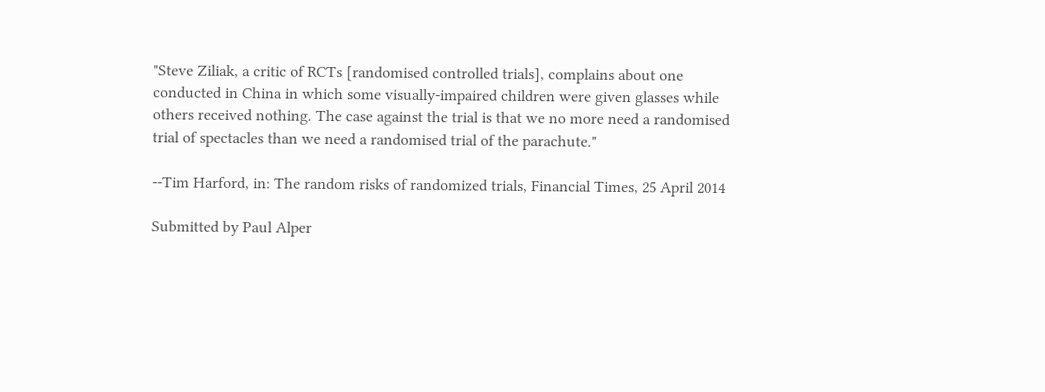"Steve Ziliak, a critic of RCTs [randomised controlled trials], complains about one conducted in China in which some visually-impaired children were given glasses while others received nothing. The case against the trial is that we no more need a randomised trial of spectacles than we need a randomised trial of the parachute."

--Tim Harford, in: The random risks of randomized trials, Financial Times, 25 April 2014

Submitted by Paul Alper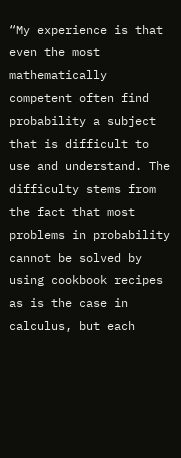“My experience is that even the most mathematically competent often find probability a subject that is difficult to use and understand. The difficulty stems from the fact that most problems in probability cannot be solved by using cookbook recipes as is the case in calculus, but each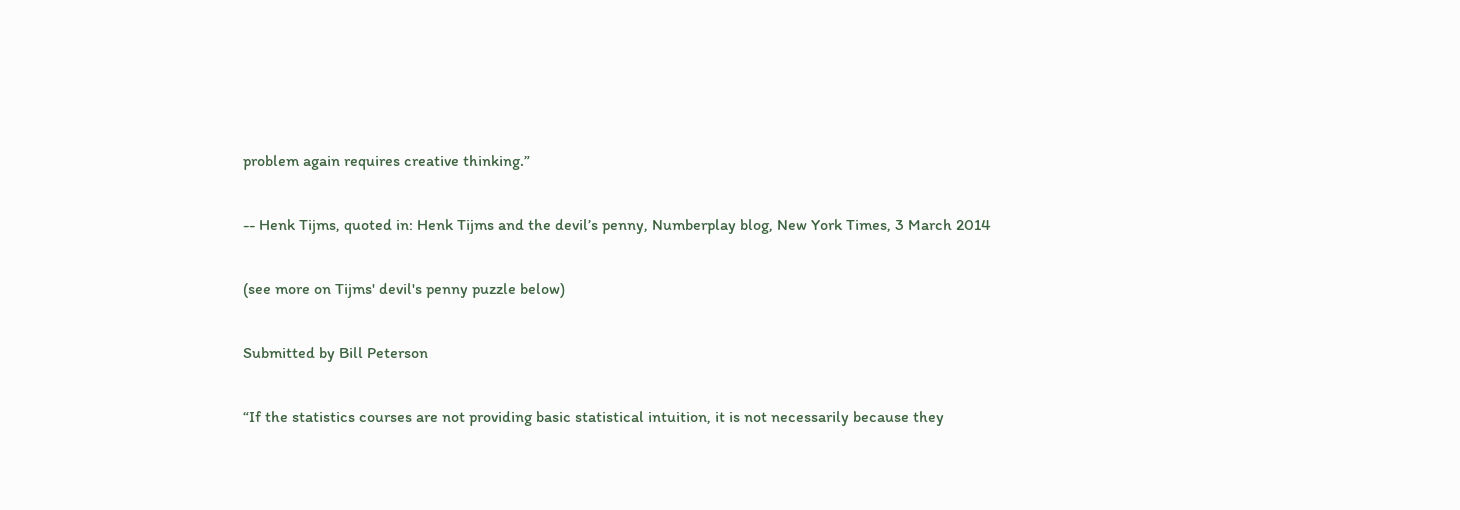problem again requires creative thinking.”

-- Henk Tijms, quoted in: Henk Tijms and the devil’s penny, Numberplay blog, New York Times, 3 March 2014

(see more on Tijms' devil's penny puzzle below)

Submitted by Bill Peterson

“If the statistics courses are not providing basic statistical intuition, it is not necessarily because they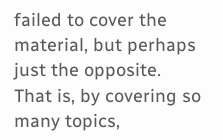failed to cover the material, but perhaps just the opposite. That is, by covering so many topics,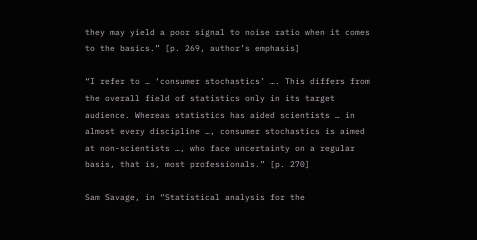they may yield a poor signal to noise ratio when it comes to the basics.” [p. 269, author’s emphasis]

“I refer to … ‘consumer stochastics’ …. This differs from the overall field of statistics only in its target audience. Whereas statistics has aided scientists … in almost every discipline …, consumer stochastics is aimed at non-scientists …, who face uncertainty on a regular basis, that is, most professionals.” [p. 270]

Sam Savage, in “Statistical analysis for the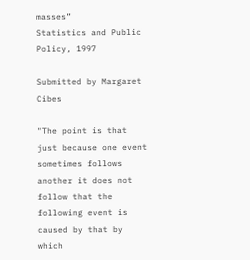masses”
Statistics and Public Policy, 1997

Submitted by Margaret Cibes

"The point is that just because one event sometimes follows another it does not follow that the following event is caused by that by which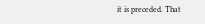it is preceded. That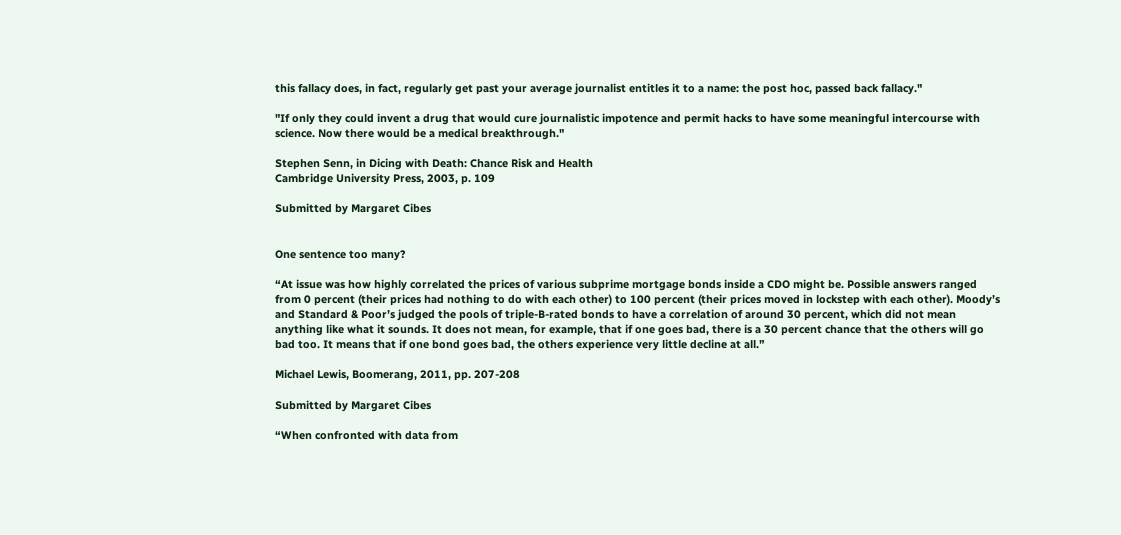this fallacy does, in fact, regularly get past your average journalist entitles it to a name: the post hoc, passed back fallacy."

"If only they could invent a drug that would cure journalistic impotence and permit hacks to have some meaningful intercourse with science. Now there would be a medical breakthrough."

Stephen Senn, in Dicing with Death: Chance Risk and Health
Cambridge University Press, 2003, p. 109

Submitted by Margaret Cibes


One sentence too many?

“At issue was how highly correlated the prices of various subprime mortgage bonds inside a CDO might be. Possible answers ranged from 0 percent (their prices had nothing to do with each other) to 100 percent (their prices moved in lockstep with each other). Moody’s and Standard & Poor’s judged the pools of triple-B-rated bonds to have a correlation of around 30 percent, which did not mean anything like what it sounds. It does not mean, for example, that if one goes bad, there is a 30 percent chance that the others will go bad too. It means that if one bond goes bad, the others experience very little decline at all.”

Michael Lewis, Boomerang, 2011, pp. 207-208

Submitted by Margaret Cibes

“When confronted with data from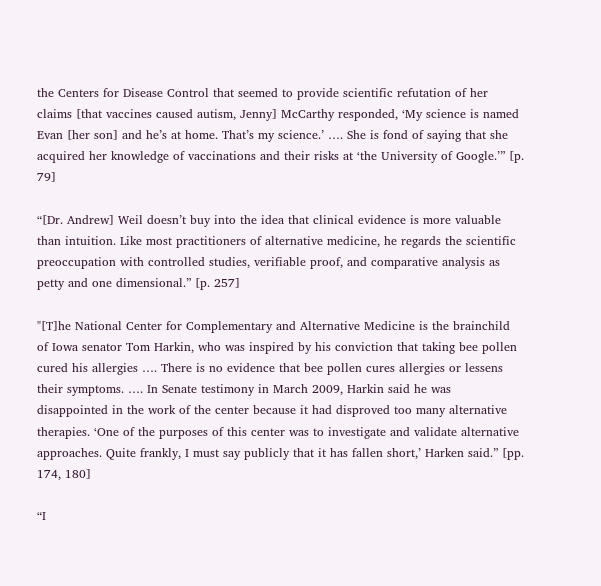the Centers for Disease Control that seemed to provide scientific refutation of her claims [that vaccines caused autism, Jenny] McCarthy responded, ‘My science is named Evan [her son] and he’s at home. That’s my science.’ …. She is fond of saying that she acquired her knowledge of vaccinations and their risks at ‘the University of Google.’” [p. 79]

“[Dr. Andrew] Weil doesn’t buy into the idea that clinical evidence is more valuable than intuition. Like most practitioners of alternative medicine, he regards the scientific preoccupation with controlled studies, verifiable proof, and comparative analysis as petty and one dimensional.” [p. 257]

"[T]he National Center for Complementary and Alternative Medicine is the brainchild of Iowa senator Tom Harkin, who was inspired by his conviction that taking bee pollen cured his allergies …. There is no evidence that bee pollen cures allergies or lessens their symptoms. …. In Senate testimony in March 2009, Harkin said he was disappointed in the work of the center because it had disproved too many alternative therapies. ‘One of the purposes of this center was to investigate and validate alternative approaches. Quite frankly, I must say publicly that it has fallen short,’ Harken said.” [pp. 174, 180]

“I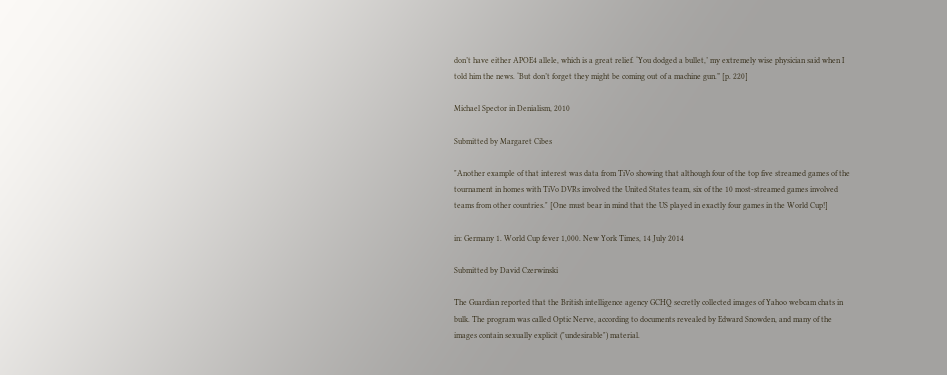don’t have either APOE4 allele, which is a great relief. ‘You dodged a bullet,’ my extremely wise physician said when I told him the news. ‘But don’t forget they might be coming out of a machine gun.” [p. 220]

Michael Spector in Denialism, 2010

Submitted by Margaret Cibes

"Another example of that interest was data from TiVo showing that although four of the top five streamed games of the tournament in homes with TiVo DVRs involved the United States team, six of the 10 most-streamed games involved teams from other countries." [One must bear in mind that the US played in exactly four games in the World Cup!]

in: Germany 1. World Cup fever 1,000. New York Times, 14 July 2014

Submitted by David Czerwinski

The Guardian reported that the British intelligence agency GCHQ secretly collected images of Yahoo webcam chats in bulk. The program was called Optic Nerve, according to documents revealed by Edward Snowden, and many of the images contain sexually explicit ("undesirable") material.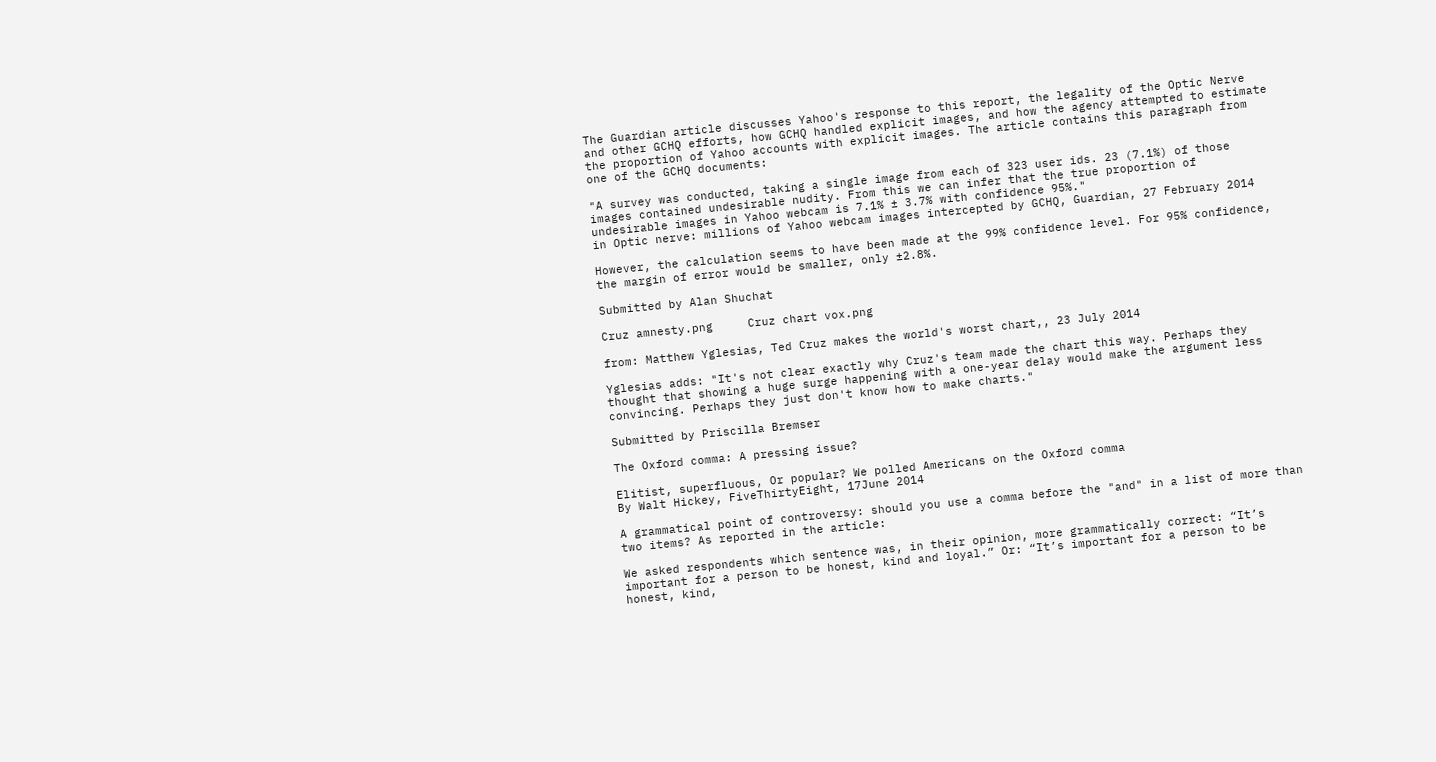The Guardian article discusses Yahoo's response to this report, the legality of the Optic Nerve and other GCHQ efforts, how GCHQ handled explicit images, and how the agency attempted to estimate the proportion of Yahoo accounts with explicit images. The article contains this paragraph from one of the GCHQ documents:

"A survey was conducted, taking a single image from each of 323 user ids. 23 (7.1%) of those images contained undesirable nudity. From this we can infer that the true proportion of undesirable images in Yahoo webcam is 7.1% ± 3.7% with confidence 95%."
in Optic nerve: millions of Yahoo webcam images intercepted by GCHQ, Guardian, 27 February 2014

However, the calculation seems to have been made at the 99% confidence level. For 95% confidence, the margin of error would be smaller, only ±2.8%.

Submitted by Alan Shuchat

Cruz amnesty.png     Cruz chart vox.png

from: Matthew Yglesias, Ted Cruz makes the world's worst chart,, 23 July 2014

Yglesias adds: "It's not clear exactly why Cruz's team made the chart this way. Perhaps they thought that showing a huge surge happening with a one-year delay would make the argument less convincing. Perhaps they just don't know how to make charts."

Submitted by Priscilla Bremser

The Oxford comma: A pressing issue?

Elitist, superfluous, Or popular? We polled Americans on the Oxford comma
By Walt Hickey, FiveThirtyEight, 17June 2014

A grammatical point of controversy: should you use a comma before the "and" in a list of more than two items? As reported in the article:

We asked respondents which sentence was, in their opinion, more grammatically correct: “It’s important for a person to be honest, kind and loyal.” Or: “It’s important for a person to be honest, kind,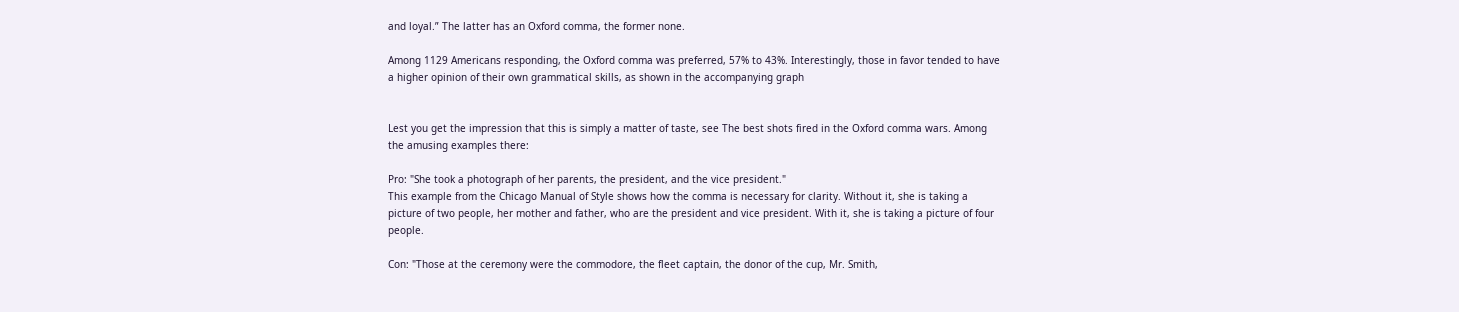and loyal.” The latter has an Oxford comma, the former none.

Among 1129 Americans responding, the Oxford comma was preferred, 57% to 43%. Interestingly, those in favor tended to have a higher opinion of their own grammatical skills, as shown in the accompanying graph


Lest you get the impression that this is simply a matter of taste, see The best shots fired in the Oxford comma wars. Among the amusing examples there:

Pro: "She took a photograph of her parents, the president, and the vice president."
This example from the Chicago Manual of Style shows how the comma is necessary for clarity. Without it, she is taking a picture of two people, her mother and father, who are the president and vice president. With it, she is taking a picture of four people.

Con: "Those at the ceremony were the commodore, the fleet captain, the donor of the cup, Mr. Smith,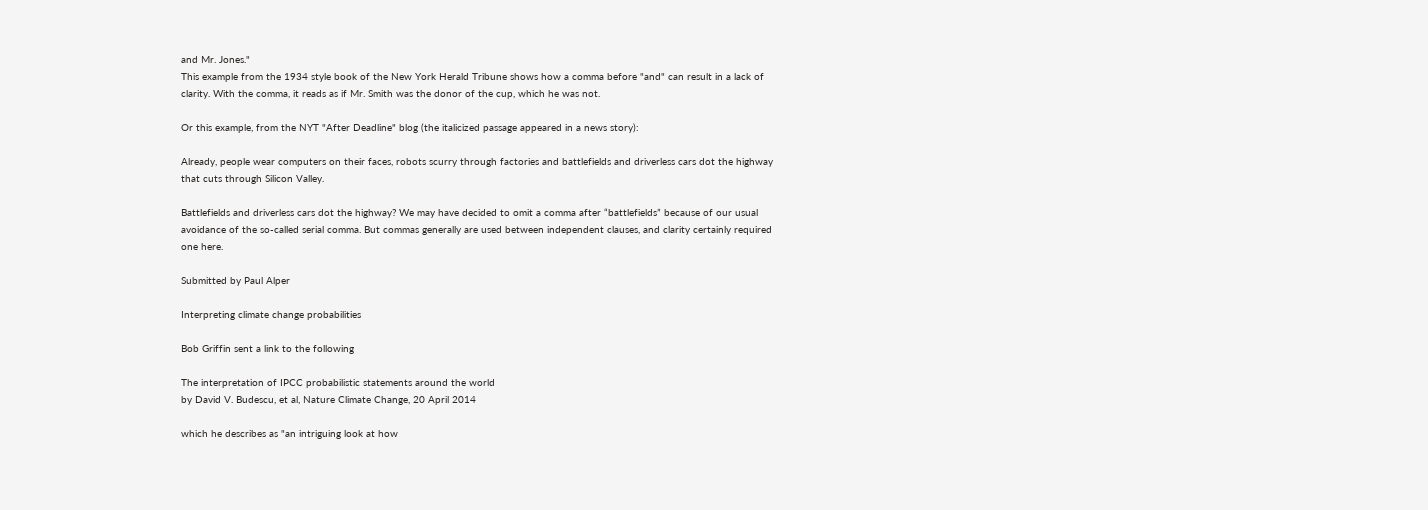and Mr. Jones."
This example from the 1934 style book of the New York Herald Tribune shows how a comma before "and" can result in a lack of clarity. With the comma, it reads as if Mr. Smith was the donor of the cup, which he was not.

Or this example, from the NYT "After Deadline" blog (the italicized passage appeared in a news story):

Already, people wear computers on their faces, robots scurry through factories and battlefields and driverless cars dot the highway that cuts through Silicon Valley.

Battlefields and driverless cars dot the highway? We may have decided to omit a comma after “battlefields” because of our usual avoidance of the so-called serial comma. But commas generally are used between independent clauses, and clarity certainly required one here.

Submitted by Paul Alper

Interpreting climate change probabilities

Bob Griffin sent a link to the following

The interpretation of IPCC probabilistic statements around the world
by David V. Budescu, et al, Nature Climate Change, 20 April 2014

which he describes as "an intriguing look at how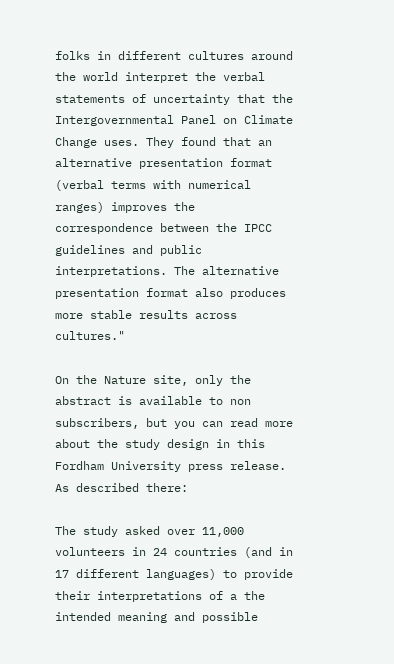folks in different cultures around the world interpret the verbal statements of uncertainty that the Intergovernmental Panel on Climate Change uses. They found that an alternative presentation format (verbal terms with numerical ranges) improves the correspondence between the IPCC guidelines and public interpretations. The alternative presentation format also produces more stable results across cultures."

On the Nature site, only the abstract is available to non subscribers, but you can read more about the study design in this Fordham University press release. As described there:

The study asked over 11,000 volunteers in 24 countries (and in 17 different languages) to provide their interpretations of a the intended meaning and possible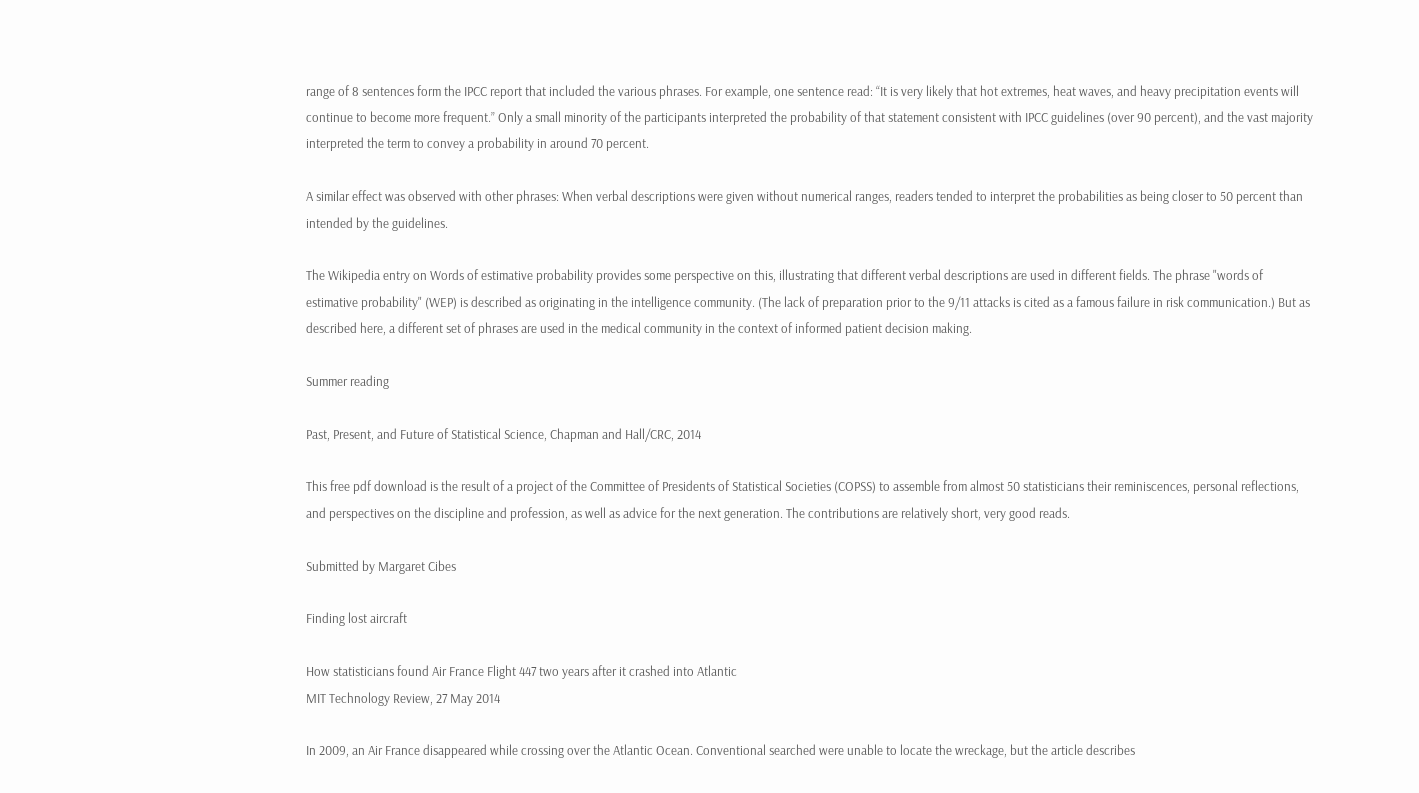range of 8 sentences form the IPCC report that included the various phrases. For example, one sentence read: “It is very likely that hot extremes, heat waves, and heavy precipitation events will continue to become more frequent.” Only a small minority of the participants interpreted the probability of that statement consistent with IPCC guidelines (over 90 percent), and the vast majority interpreted the term to convey a probability in around 70 percent.

A similar effect was observed with other phrases: When verbal descriptions were given without numerical ranges, readers tended to interpret the probabilities as being closer to 50 percent than intended by the guidelines.

The Wikipedia entry on Words of estimative probability provides some perspective on this, illustrating that different verbal descriptions are used in different fields. The phrase "words of estimative probability" (WEP) is described as originating in the intelligence community. (The lack of preparation prior to the 9/11 attacks is cited as a famous failure in risk communication.) But as described here, a different set of phrases are used in the medical community in the context of informed patient decision making.

Summer reading

Past, Present, and Future of Statistical Science, Chapman and Hall/CRC, 2014

This free pdf download is the result of a project of the Committee of Presidents of Statistical Societies (COPSS) to assemble from almost 50 statisticians their reminiscences, personal reflections, and perspectives on the discipline and profession, as well as advice for the next generation. The contributions are relatively short, very good reads.

Submitted by Margaret Cibes

Finding lost aircraft

How statisticians found Air France Flight 447 two years after it crashed into Atlantic
MIT Technology Review, 27 May 2014

In 2009, an Air France disappeared while crossing over the Atlantic Ocean. Conventional searched were unable to locate the wreckage, but the article describes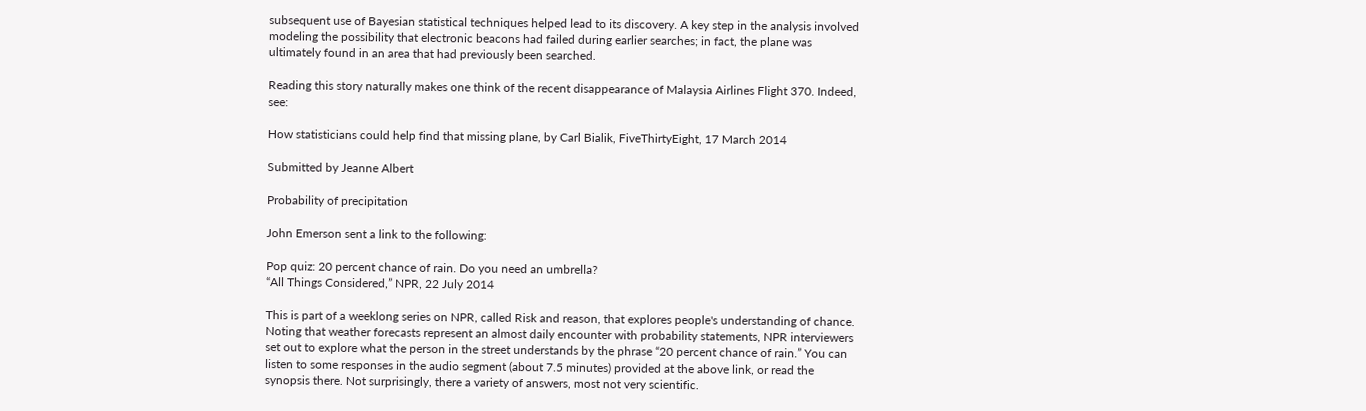subsequent use of Bayesian statistical techniques helped lead to its discovery. A key step in the analysis involved modeling the possibility that electronic beacons had failed during earlier searches; in fact, the plane was ultimately found in an area that had previously been searched.

Reading this story naturally makes one think of the recent disappearance of Malaysia Airlines Flight 370. Indeed, see:

How statisticians could help find that missing plane, by Carl Bialik, FiveThirtyEight, 17 March 2014

Submitted by Jeanne Albert

Probability of precipitation

John Emerson sent a link to the following:

Pop quiz: 20 percent chance of rain. Do you need an umbrella?
“All Things Considered,” NPR, 22 July 2014

This is part of a weeklong series on NPR, called Risk and reason, that explores people's understanding of chance. Noting that weather forecasts represent an almost daily encounter with probability statements, NPR interviewers set out to explore what the person in the street understands by the phrase “20 percent chance of rain.” You can listen to some responses in the audio segment (about 7.5 minutes) provided at the above link, or read the synopsis there. Not surprisingly, there a variety of answers, most not very scientific.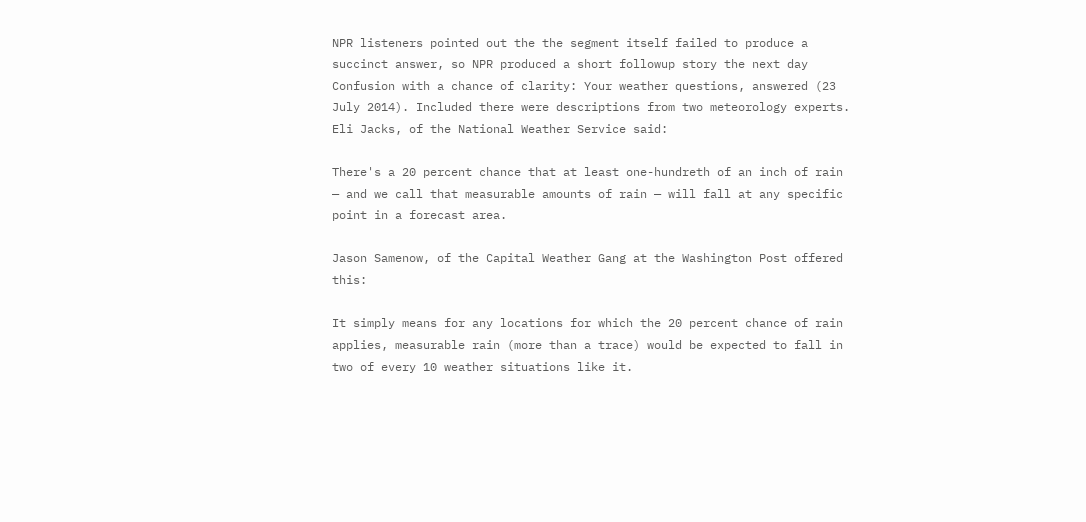NPR listeners pointed out the the segment itself failed to produce a succinct answer, so NPR produced a short followup story the next day Confusion with a chance of clarity: Your weather questions, answered (23 July 2014). Included there were descriptions from two meteorology experts. Eli Jacks, of the National Weather Service said:

There's a 20 percent chance that at least one-hundreth of an inch of rain — and we call that measurable amounts of rain — will fall at any specific point in a forecast area.

Jason Samenow, of the Capital Weather Gang at the Washington Post offered this:

It simply means for any locations for which the 20 percent chance of rain applies, measurable rain (more than a trace) would be expected to fall in two of every 10 weather situations like it.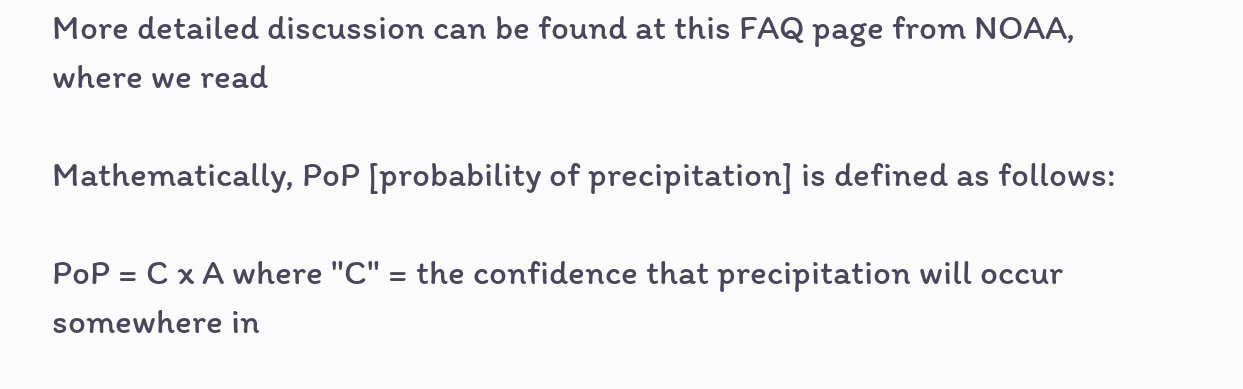More detailed discussion can be found at this FAQ page from NOAA, where we read

Mathematically, PoP [probability of precipitation] is defined as follows:

PoP = C x A where "C" = the confidence that precipitation will occur somewhere in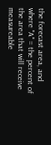the forecast area, and where "A" = the percent of the area that will receive measureable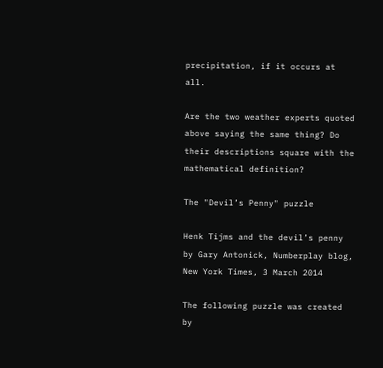precipitation, if it occurs at all.

Are the two weather experts quoted above saying the same thing? Do their descriptions square with the mathematical definition?

The "Devil’s Penny" puzzle

Henk Tijms and the devil’s penny
by Gary Antonick, Numberplay blog, New York Times, 3 March 2014

The following puzzle was created by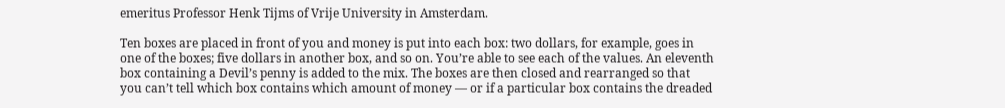emeritus Professor Henk Tijms of Vrije University in Amsterdam.

Ten boxes are placed in front of you and money is put into each box: two dollars, for example, goes in one of the boxes; five dollars in another box, and so on. You’re able to see each of the values. An eleventh box containing a Devil’s penny is added to the mix. The boxes are then closed and rearranged so that you can’t tell which box contains which amount of money — or if a particular box contains the dreaded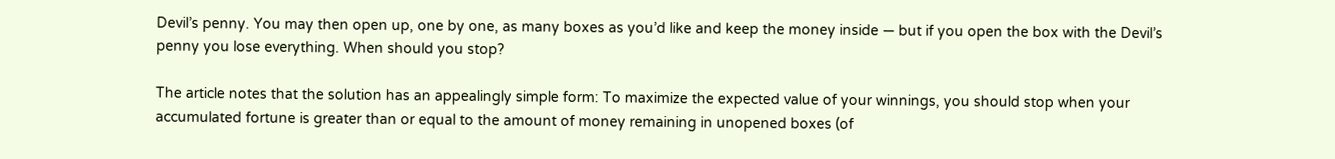Devil’s penny. You may then open up, one by one, as many boxes as you’d like and keep the money inside — but if you open the box with the Devil’s penny you lose everything. When should you stop?

The article notes that the solution has an appealingly simple form: To maximize the expected value of your winnings, you should stop when your accumulated fortune is greater than or equal to the amount of money remaining in unopened boxes (of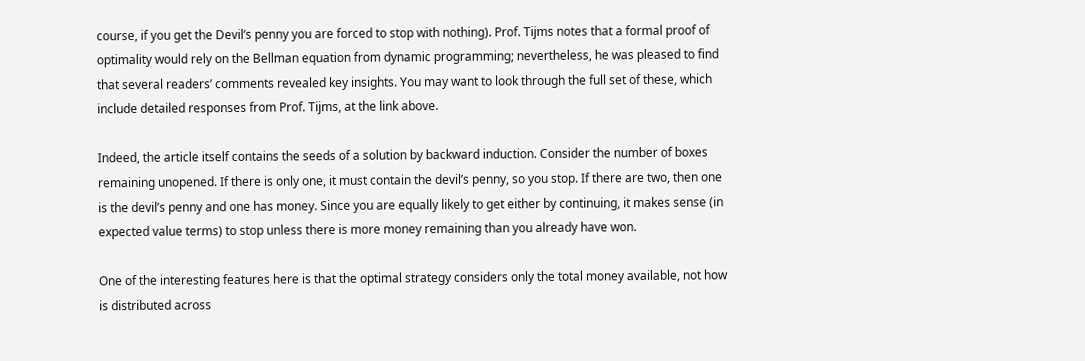course, if you get the Devil’s penny you are forced to stop with nothing). Prof. Tijms notes that a formal proof of optimality would rely on the Bellman equation from dynamic programming; nevertheless, he was pleased to find that several readers’ comments revealed key insights. You may want to look through the full set of these, which include detailed responses from Prof. Tijms, at the link above.

Indeed, the article itself contains the seeds of a solution by backward induction. Consider the number of boxes remaining unopened. If there is only one, it must contain the devil’s penny, so you stop. If there are two, then one is the devil’s penny and one has money. Since you are equally likely to get either by continuing, it makes sense (in expected value terms) to stop unless there is more money remaining than you already have won.

One of the interesting features here is that the optimal strategy considers only the total money available, not how is distributed across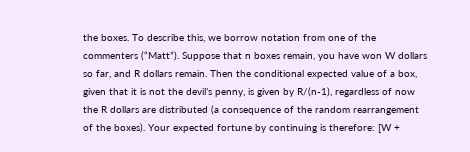the boxes. To describe this, we borrow notation from one of the commenters (“Matt”). Suppose that n boxes remain, you have won W dollars so far, and R dollars remain. Then the conditional expected value of a box, given that it is not the devil’s penny, is given by R/(n-1), regardless of now the R dollars are distributed (a consequence of the random rearrangement of the boxes). Your expected fortune by continuing is therefore: [W +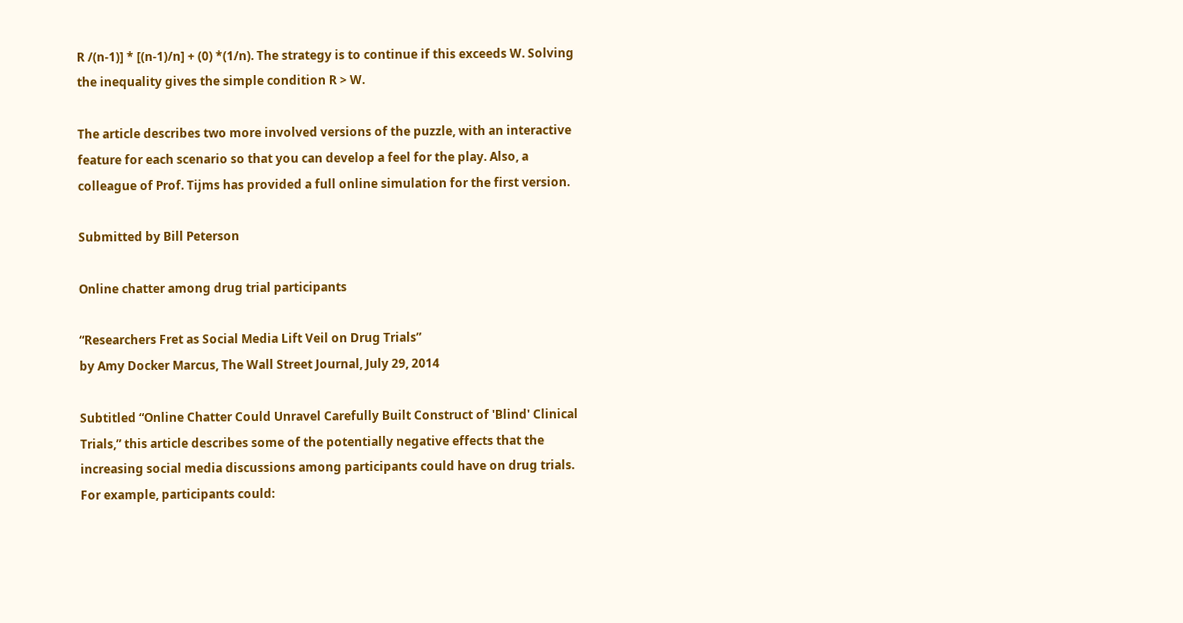R /(n-1)] * [(n-1)/n] + (0) *(1/n). The strategy is to continue if this exceeds W. Solving the inequality gives the simple condition R > W.

The article describes two more involved versions of the puzzle, with an interactive feature for each scenario so that you can develop a feel for the play. Also, a colleague of Prof. Tijms has provided a full online simulation for the first version.

Submitted by Bill Peterson

Online chatter among drug trial participants

“Researchers Fret as Social Media Lift Veil on Drug Trials”
by Amy Docker Marcus, The Wall Street Journal, July 29, 2014

Subtitled “Online Chatter Could Unravel Carefully Built Construct of 'Blind' Clinical Trials,” this article describes some of the potentially negative effects that the increasing social media discussions among participants could have on drug trials. For example, participants could: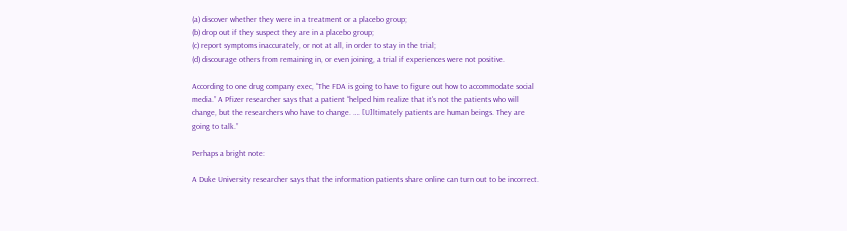(a) discover whether they were in a treatment or a placebo group;
(b) drop out if they suspect they are in a placebo group;
(c) report symptoms inaccurately, or not at all, in order to stay in the trial;
(d) discourage others from remaining in, or even joining, a trial if experiences were not positive.

According to one drug company exec, “The FDA is going to have to figure out how to accommodate social media.” A Pfizer researcher says that a patient “helped him realize that it's not the patients who will change, but the researchers who have to change. …. [U]ltimately patients are human beings. They are going to talk.”

Perhaps a bright note:

A Duke University researcher says that the information patients share online can turn out to be incorrect.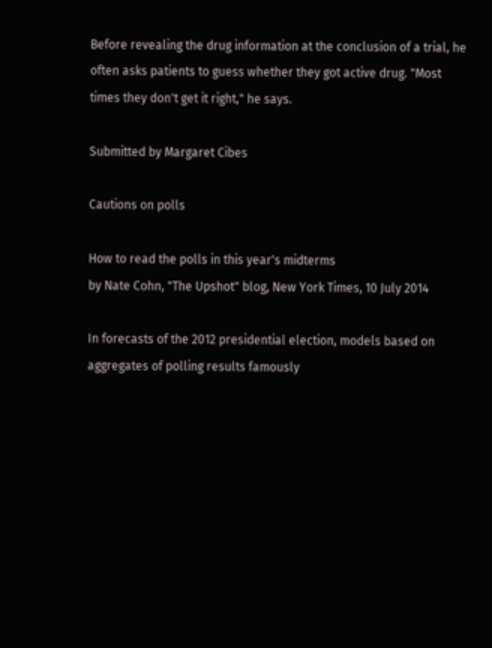Before revealing the drug information at the conclusion of a trial, he often asks patients to guess whether they got active drug. "Most times they don't get it right," he says.

Submitted by Margaret Cibes

Cautions on polls

How to read the polls in this year's midterms
by Nate Cohn, "The Upshot" blog, New York Times, 10 July 2014

In forecasts of the 2012 presidential election, models based on aggregates of polling results famously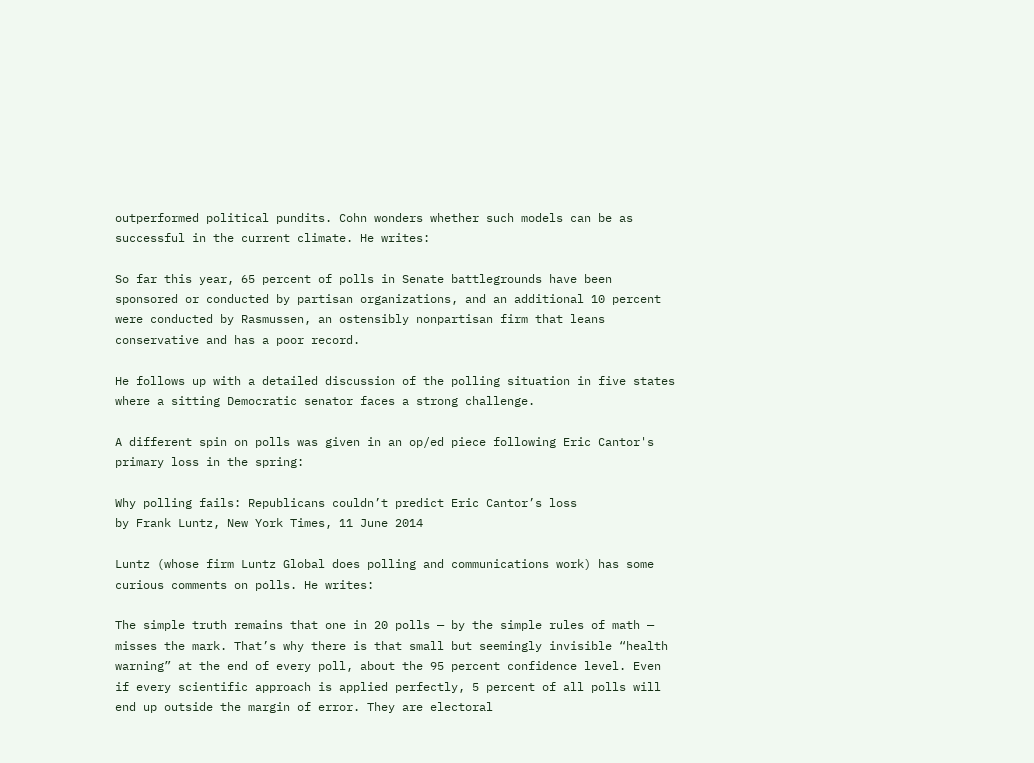outperformed political pundits. Cohn wonders whether such models can be as successful in the current climate. He writes:

So far this year, 65 percent of polls in Senate battlegrounds have been sponsored or conducted by partisan organizations, and an additional 10 percent were conducted by Rasmussen, an ostensibly nonpartisan firm that leans conservative and has a poor record.

He follows up with a detailed discussion of the polling situation in five states where a sitting Democratic senator faces a strong challenge.

A different spin on polls was given in an op/ed piece following Eric Cantor's primary loss in the spring:

Why polling fails: Republicans couldn’t predict Eric Cantor’s loss
by Frank Luntz, New York Times, 11 June 2014

Luntz (whose firm Luntz Global does polling and communications work) has some curious comments on polls. He writes:

The simple truth remains that one in 20 polls — by the simple rules of math — misses the mark. That’s why there is that small but seemingly invisible “health warning” at the end of every poll, about the 95 percent confidence level. Even if every scientific approach is applied perfectly, 5 percent of all polls will end up outside the margin of error. They are electoral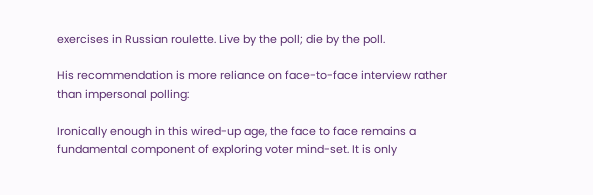exercises in Russian roulette. Live by the poll; die by the poll.

His recommendation is more reliance on face-to-face interview rather than impersonal polling:

Ironically enough in this wired-up age, the face to face remains a fundamental component of exploring voter mind-set. It is only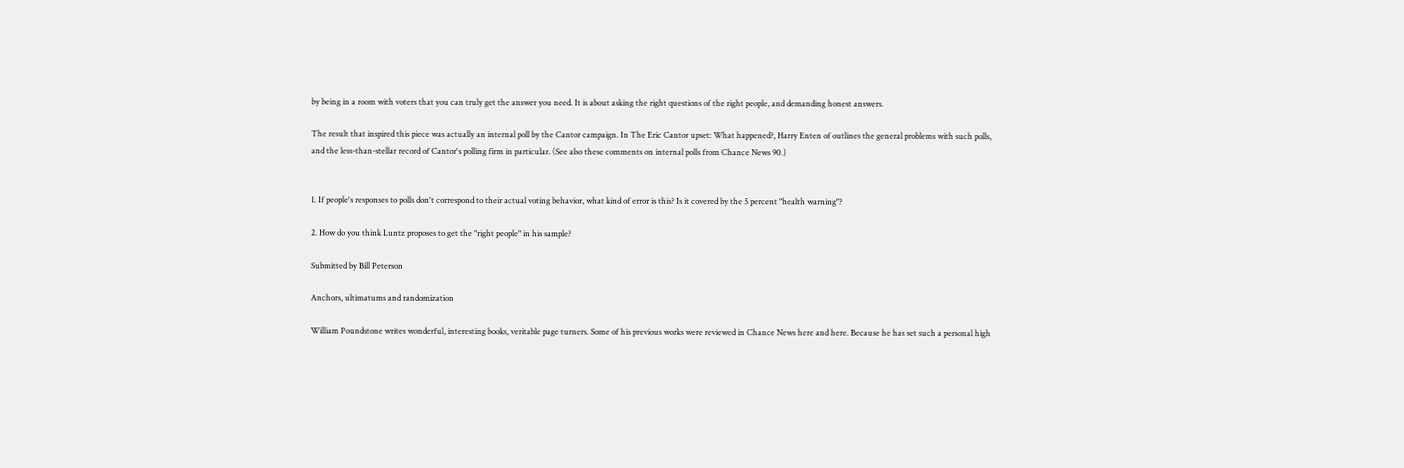by being in a room with voters that you can truly get the answer you need. It is about asking the right questions of the right people, and demanding honest answers.

The result that inspired this piece was actually an internal poll by the Cantor campaign. In The Eric Cantor upset: What happened?, Harry Enten of outlines the general problems with such polls, and the less-than-stellar record of Cantor's polling firm in particular. (See also these comments on internal polls from Chance News 90.)


1. If people's responses to polls don't correspond to their actual voting behavior, what kind of error is this? Is it covered by the 5 percent "health warning"?

2. How do you think Luntz proposes to get the "right people" in his sample?

Submitted by Bill Peterson

Anchors, ultimatums and randomization

William Poundstone writes wonderful, interesting books, veritable page turners. Some of his previous works were reviewed in Chance News here and here. Because he has set such a personal high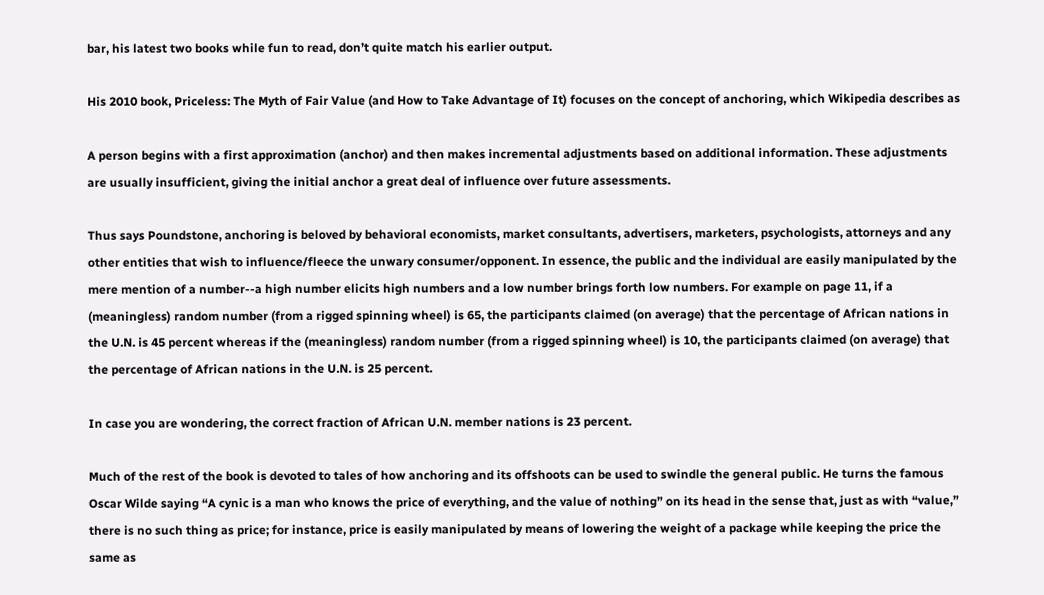bar, his latest two books while fun to read, don’t quite match his earlier output.

His 2010 book, Priceless: The Myth of Fair Value (and How to Take Advantage of It) focuses on the concept of anchoring, which Wikipedia describes as

A person begins with a first approximation (anchor) and then makes incremental adjustments based on additional information. These adjustments are usually insufficient, giving the initial anchor a great deal of influence over future assessments.

Thus says Poundstone, anchoring is beloved by behavioral economists, market consultants, advertisers, marketers, psychologists, attorneys and any other entities that wish to influence/fleece the unwary consumer/opponent. In essence, the public and the individual are easily manipulated by the mere mention of a number--a high number elicits high numbers and a low number brings forth low numbers. For example on page 11, if a (meaningless) random number (from a rigged spinning wheel) is 65, the participants claimed (on average) that the percentage of African nations in the U.N. is 45 percent whereas if the (meaningless) random number (from a rigged spinning wheel) is 10, the participants claimed (on average) that the percentage of African nations in the U.N. is 25 percent.

In case you are wondering, the correct fraction of African U.N. member nations is 23 percent.

Much of the rest of the book is devoted to tales of how anchoring and its offshoots can be used to swindle the general public. He turns the famous Oscar Wilde saying “A cynic is a man who knows the price of everything, and the value of nothing” on its head in the sense that, just as with “value,” there is no such thing as price; for instance, price is easily manipulated by means of lowering the weight of a package while keeping the price the same as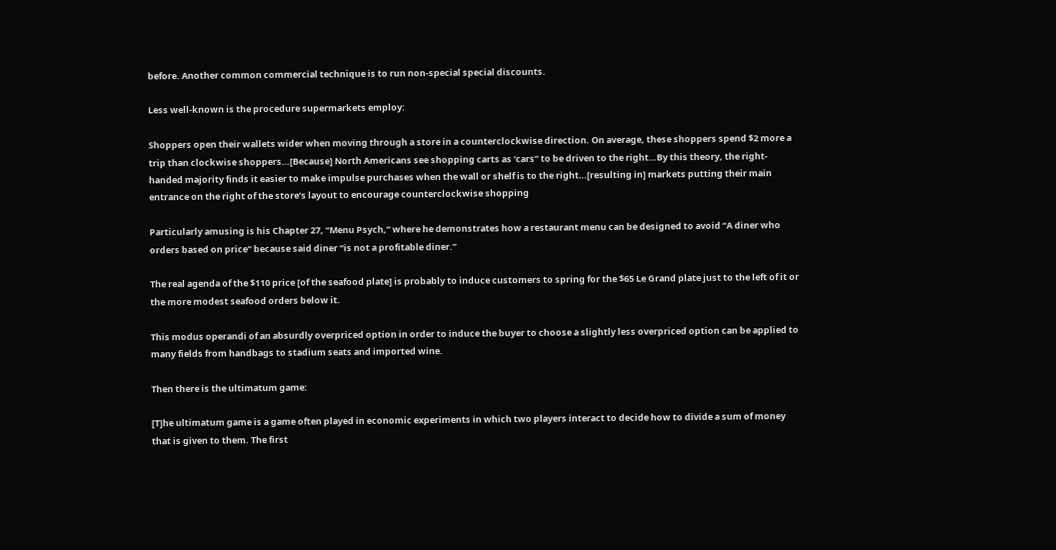before. Another common commercial technique is to run non-special special discounts.

Less well-known is the procedure supermarkets employ:

Shoppers open their wallets wider when moving through a store in a counterclockwise direction. On average, these shoppers spend $2 more a trip than clockwise shoppers…[Because] North Americans see shopping carts as ‘cars” to be driven to the right…By this theory, the right-handed majority finds it easier to make impulse purchases when the wall or shelf is to the right…[resulting in] markets putting their main entrance on the right of the store’s layout to encourage counterclockwise shopping

Particularly amusing is his Chapter 27, “Menu Psych,” where he demonstrates how a restaurant menu can be designed to avoid “A diner who orders based on price” because said diner “is not a profitable diner.”

The real agenda of the $110 price [of the seafood plate] is probably to induce customers to spring for the $65 Le Grand plate just to the left of it or the more modest seafood orders below it.

This modus operandi of an absurdly overpriced option in order to induce the buyer to choose a slightly less overpriced option can be applied to many fields from handbags to stadium seats and imported wine.

Then there is the ultimatum game:

[T]he ultimatum game is a game often played in economic experiments in which two players interact to decide how to divide a sum of money that is given to them. The first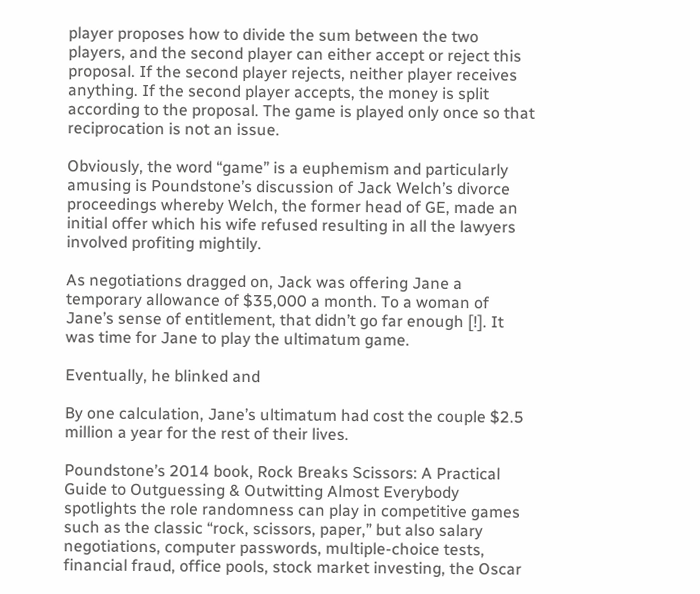player proposes how to divide the sum between the two players, and the second player can either accept or reject this proposal. If the second player rejects, neither player receives anything. If the second player accepts, the money is split according to the proposal. The game is played only once so that reciprocation is not an issue.

Obviously, the word “game” is a euphemism and particularly amusing is Poundstone’s discussion of Jack Welch’s divorce proceedings whereby Welch, the former head of GE, made an initial offer which his wife refused resulting in all the lawyers involved profiting mightily.

As negotiations dragged on, Jack was offering Jane a temporary allowance of $35,000 a month. To a woman of Jane’s sense of entitlement, that didn’t go far enough [!]. It was time for Jane to play the ultimatum game.

Eventually, he blinked and

By one calculation, Jane’s ultimatum had cost the couple $2.5 million a year for the rest of their lives.

Poundstone’s 2014 book, Rock Breaks Scissors: A Practical Guide to Outguessing & Outwitting Almost Everybody spotlights the role randomness can play in competitive games such as the classic “rock, scissors, paper,” but also salary negotiations, computer passwords, multiple-choice tests, financial fraud, office pools, stock market investing, the Oscar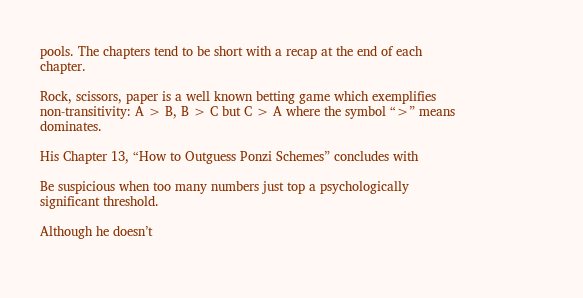pools. The chapters tend to be short with a recap at the end of each chapter.

Rock, scissors, paper is a well known betting game which exemplifies non-transitivity: A > B, B > C but C > A where the symbol “>” means dominates.

His Chapter 13, “How to Outguess Ponzi Schemes” concludes with

Be suspicious when too many numbers just top a psychologically significant threshold.

Although he doesn’t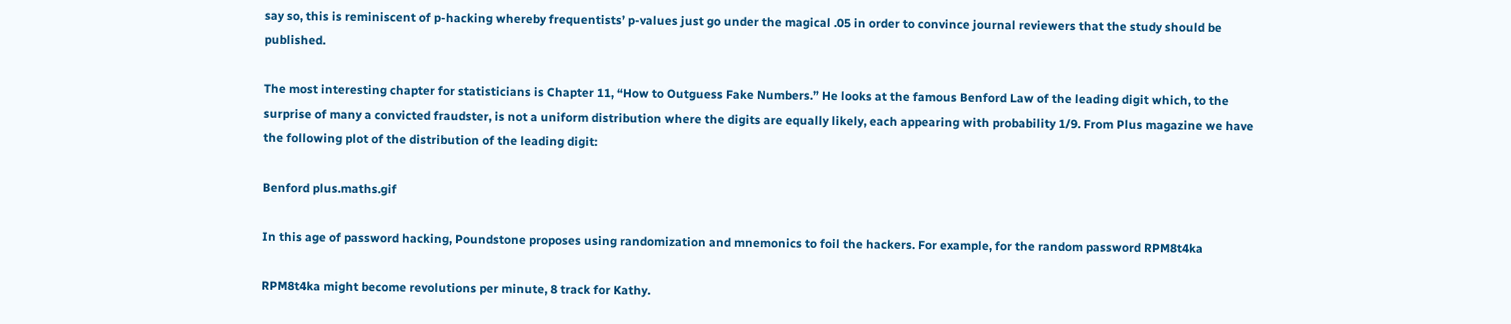say so, this is reminiscent of p-hacking whereby frequentists’ p-values just go under the magical .05 in order to convince journal reviewers that the study should be published.

The most interesting chapter for statisticians is Chapter 11, “How to Outguess Fake Numbers.” He looks at the famous Benford Law of the leading digit which, to the surprise of many a convicted fraudster, is not a uniform distribution where the digits are equally likely, each appearing with probability 1/9. From Plus magazine we have the following plot of the distribution of the leading digit:

Benford plus.maths.gif

In this age of password hacking, Poundstone proposes using randomization and mnemonics to foil the hackers. For example, for the random password RPM8t4ka

RPM8t4ka might become revolutions per minute, 8 track for Kathy.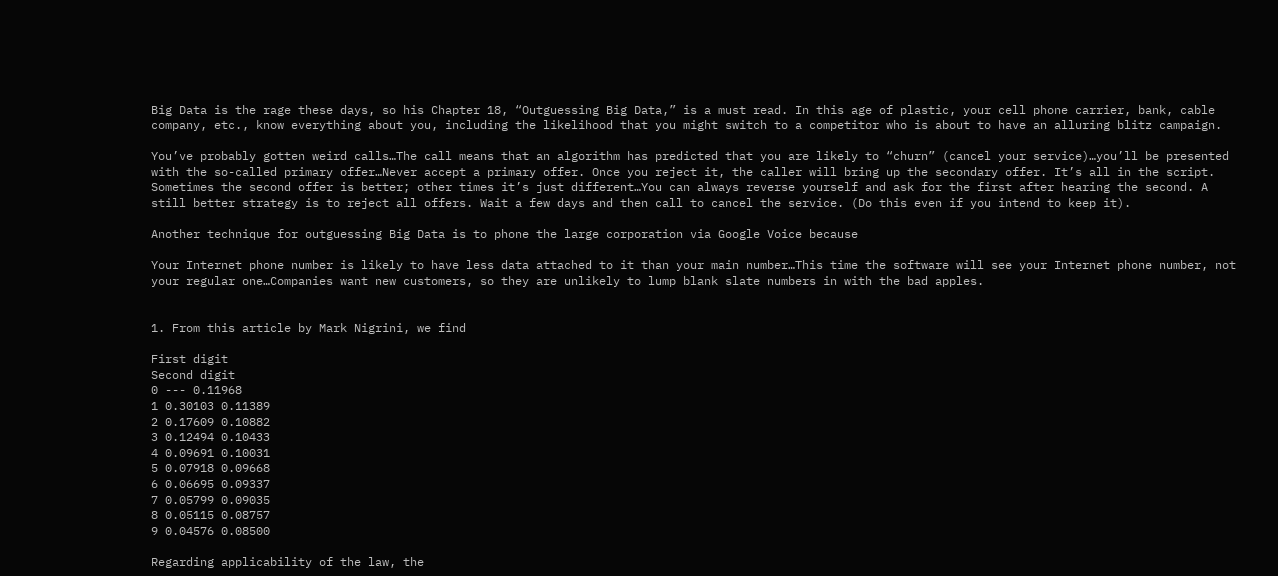Big Data is the rage these days, so his Chapter 18, “Outguessing Big Data,” is a must read. In this age of plastic, your cell phone carrier, bank, cable company, etc., know everything about you, including the likelihood that you might switch to a competitor who is about to have an alluring blitz campaign.

You’ve probably gotten weird calls…The call means that an algorithm has predicted that you are likely to “churn” (cancel your service)…you’ll be presented with the so-called primary offer…Never accept a primary offer. Once you reject it, the caller will bring up the secondary offer. It’s all in the script. Sometimes the second offer is better; other times it’s just different…You can always reverse yourself and ask for the first after hearing the second. A still better strategy is to reject all offers. Wait a few days and then call to cancel the service. (Do this even if you intend to keep it).

Another technique for outguessing Big Data is to phone the large corporation via Google Voice because

Your Internet phone number is likely to have less data attached to it than your main number…This time the software will see your Internet phone number, not your regular one…Companies want new customers, so they are unlikely to lump blank slate numbers in with the bad apples.


1. From this article by Mark Nigrini, we find

First digit
Second digit
0 --- 0.11968
1 0.30103 0.11389
2 0.17609 0.10882
3 0.12494 0.10433
4 0.09691 0.10031
5 0.07918 0.09668
6 0.06695 0.09337
7 0.05799 0.09035
8 0.05115 0.08757
9 0.04576 0.08500

Regarding applicability of the law, the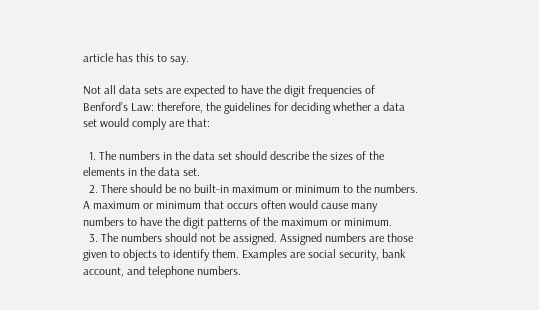article has this to say.

Not all data sets are expected to have the digit frequencies of Benford’s Law: therefore, the guidelines for deciding whether a data set would comply are that:

  1. The numbers in the data set should describe the sizes of the elements in the data set.
  2. There should be no built-in maximum or minimum to the numbers. A maximum or minimum that occurs often would cause many numbers to have the digit patterns of the maximum or minimum.
  3. The numbers should not be assigned. Assigned numbers are those given to objects to identify them. Examples are social security, bank account, and telephone numbers.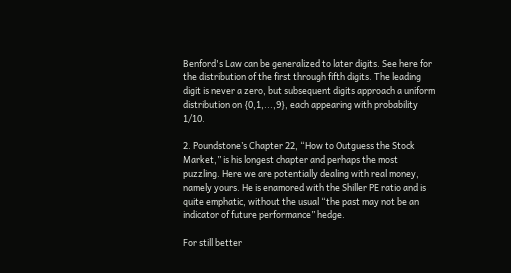Benford's Law can be generalized to later digits. See here for the distribution of the first through fifth digits. The leading digit is never a zero, but subsequent digits approach a uniform distribution on {0,1,...,9}, each appearing with probability 1/10.

2. Poundstone’s Chapter 22, “How to Outguess the Stock Market,” is his longest chapter and perhaps the most puzzling. Here we are potentially dealing with real money, namely yours. He is enamored with the Shiller PE ratio and is quite emphatic, without the usual “the past may not be an indicator of future performance” hedge.

For still better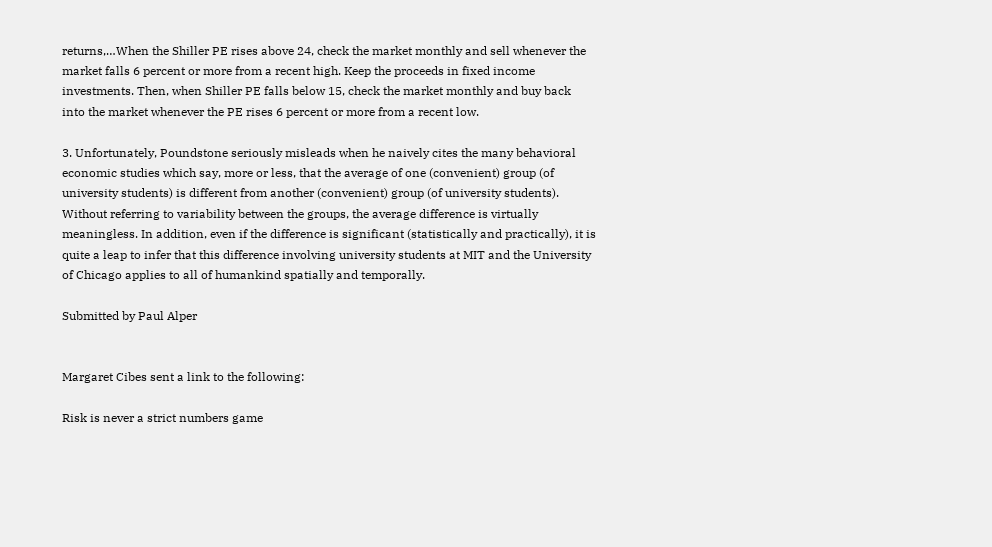returns,…When the Shiller PE rises above 24, check the market monthly and sell whenever the market falls 6 percent or more from a recent high. Keep the proceeds in fixed income investments. Then, when Shiller PE falls below 15, check the market monthly and buy back into the market whenever the PE rises 6 percent or more from a recent low.

3. Unfortunately, Poundstone seriously misleads when he naively cites the many behavioral economic studies which say, more or less, that the average of one (convenient) group (of university students) is different from another (convenient) group (of university students). Without referring to variability between the groups, the average difference is virtually meaningless. In addition, even if the difference is significant (statistically and practically), it is quite a leap to infer that this difference involving university students at MIT and the University of Chicago applies to all of humankind spatially and temporally.

Submitted by Paul Alper


Margaret Cibes sent a link to the following:

Risk is never a strict numbers game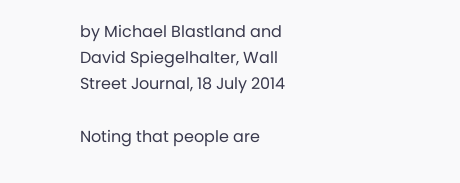by Michael Blastland and David Spiegelhalter, Wall Street Journal, 18 July 2014

Noting that people are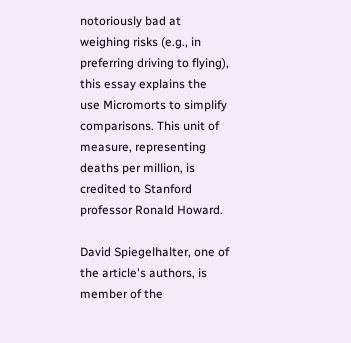notoriously bad at weighing risks (e.g., in preferring driving to flying), this essay explains the use Micromorts to simplify comparisons. This unit of measure, representing deaths per million, is credited to Stanford professor Ronald Howard.

David Spiegelhalter, one of the article's authors, is member of the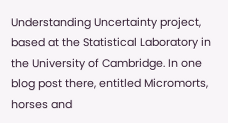Understanding Uncertainty project, based at the Statistical Laboratory in the University of Cambridge. In one blog post there, entitled Micromorts, horses and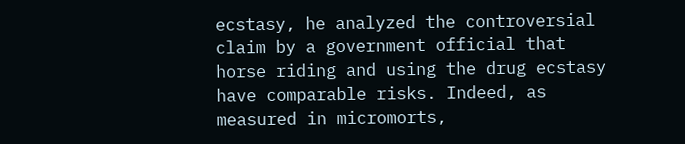ecstasy, he analyzed the controversial claim by a government official that horse riding and using the drug ecstasy have comparable risks. Indeed, as measured in micromorts,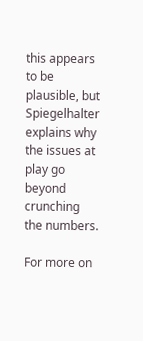this appears to be plausible, but Spiegelhalter explains why the issues at play go beyond crunching the numbers.

For more on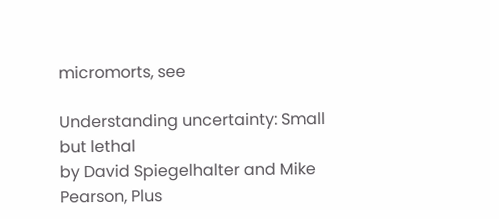micromorts, see

Understanding uncertainty: Small but lethal
by David Spiegelhalter and Mike Pearson, Plus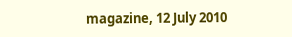magazine, 12 July 2010